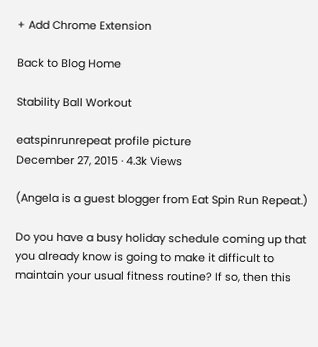+ Add Chrome Extension

Back to Blog Home

Stability Ball Workout

eatspinrunrepeat profile picture
December 27, 2015 · 4.3k Views

(Angela is a guest blogger from Eat Spin Run Repeat.)

Do you have a busy holiday schedule coming up that you already know is going to make it difficult to maintain your usual fitness routine? If so, then this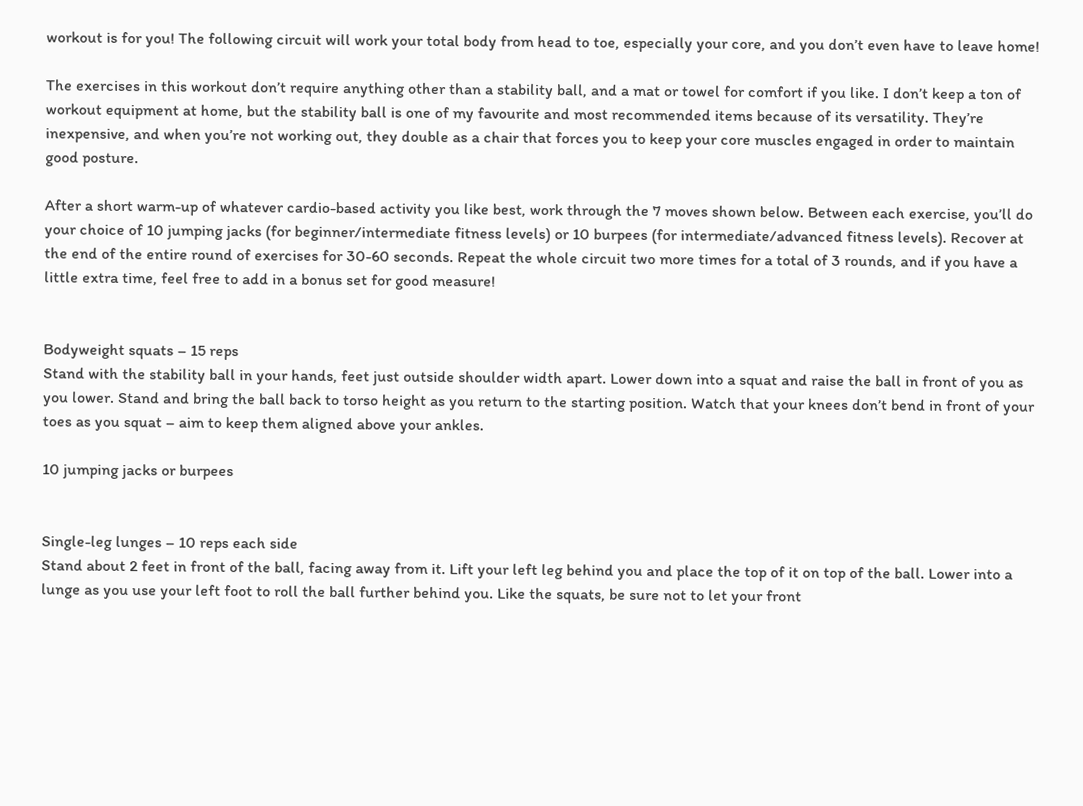workout is for you! The following circuit will work your total body from head to toe, especially your core, and you don’t even have to leave home!

The exercises in this workout don’t require anything other than a stability ball, and a mat or towel for comfort if you like. I don’t keep a ton of workout equipment at home, but the stability ball is one of my favourite and most recommended items because of its versatility. They’re inexpensive, and when you’re not working out, they double as a chair that forces you to keep your core muscles engaged in order to maintain good posture.

After a short warm-up of whatever cardio-based activity you like best, work through the 7 moves shown below. Between each exercise, you’ll do your choice of 10 jumping jacks (for beginner/intermediate fitness levels) or 10 burpees (for intermediate/advanced fitness levels). Recover at the end of the entire round of exercises for 30-60 seconds. Repeat the whole circuit two more times for a total of 3 rounds, and if you have a little extra time, feel free to add in a bonus set for good measure!


Bodyweight squats – 15 reps
Stand with the stability ball in your hands, feet just outside shoulder width apart. Lower down into a squat and raise the ball in front of you as you lower. Stand and bring the ball back to torso height as you return to the starting position. Watch that your knees don’t bend in front of your toes as you squat – aim to keep them aligned above your ankles.

10 jumping jacks or burpees


Single-leg lunges – 10 reps each side
Stand about 2 feet in front of the ball, facing away from it. Lift your left leg behind you and place the top of it on top of the ball. Lower into a lunge as you use your left foot to roll the ball further behind you. Like the squats, be sure not to let your front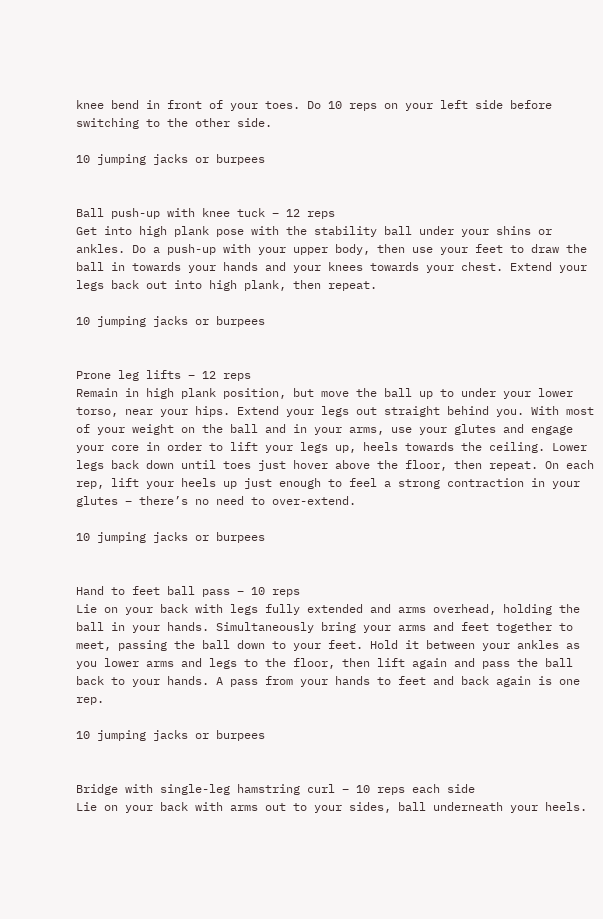knee bend in front of your toes. Do 10 reps on your left side before switching to the other side.

10 jumping jacks or burpees


Ball push-up with knee tuck – 12 reps
Get into high plank pose with the stability ball under your shins or ankles. Do a push-up with your upper body, then use your feet to draw the ball in towards your hands and your knees towards your chest. Extend your legs back out into high plank, then repeat.

10 jumping jacks or burpees


Prone leg lifts – 12 reps
Remain in high plank position, but move the ball up to under your lower torso, near your hips. Extend your legs out straight behind you. With most of your weight on the ball and in your arms, use your glutes and engage your core in order to lift your legs up, heels towards the ceiling. Lower legs back down until toes just hover above the floor, then repeat. On each rep, lift your heels up just enough to feel a strong contraction in your glutes – there’s no need to over-extend.

10 jumping jacks or burpees


Hand to feet ball pass – 10 reps
Lie on your back with legs fully extended and arms overhead, holding the ball in your hands. Simultaneously bring your arms and feet together to meet, passing the ball down to your feet. Hold it between your ankles as you lower arms and legs to the floor, then lift again and pass the ball back to your hands. A pass from your hands to feet and back again is one rep.

10 jumping jacks or burpees


Bridge with single-leg hamstring curl – 10 reps each side
Lie on your back with arms out to your sides, ball underneath your heels.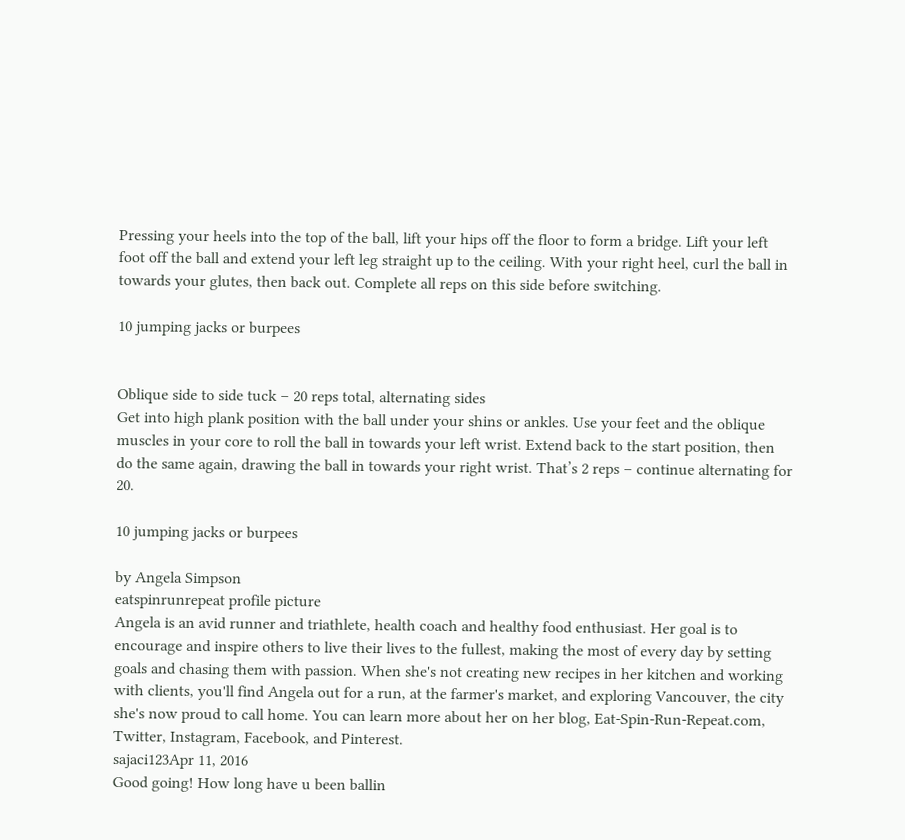Pressing your heels into the top of the ball, lift your hips off the floor to form a bridge. Lift your left foot off the ball and extend your left leg straight up to the ceiling. With your right heel, curl the ball in towards your glutes, then back out. Complete all reps on this side before switching.

10 jumping jacks or burpees


Oblique side to side tuck – 20 reps total, alternating sides
Get into high plank position with the ball under your shins or ankles. Use your feet and the oblique muscles in your core to roll the ball in towards your left wrist. Extend back to the start position, then do the same again, drawing the ball in towards your right wrist. That’s 2 reps – continue alternating for 20.

10 jumping jacks or burpees

by Angela Simpson
eatspinrunrepeat profile picture
Angela is an avid runner and triathlete, health coach and healthy food enthusiast. Her goal is to encourage and inspire others to live their lives to the fullest, making the most of every day by setting goals and chasing them with passion. When she's not creating new recipes in her kitchen and working with clients, you'll find Angela out for a run, at the farmer's market, and exploring Vancouver, the city she's now proud to call home. You can learn more about her on her blog, Eat-Spin-Run-Repeat.com, Twitter, Instagram, Facebook, and Pinterest.
sajaci123Apr 11, 2016
Good going! How long have u been ballin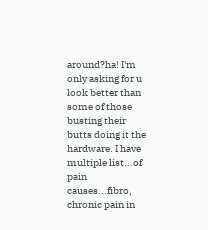around?ha! I'm only asking for u look better than some of those busting their butts doing it the hardware. I have multiple list...of pain causes...fibro, chronic pain in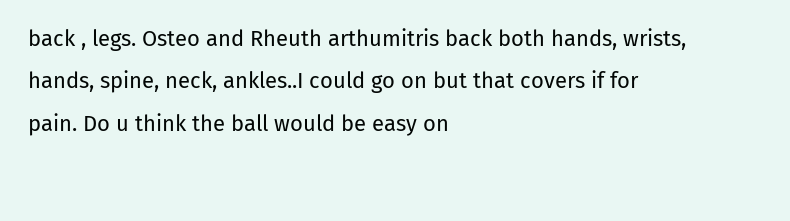back , legs. Osteo and Rheuth arthumitris back both hands, wrists, hands, spine, neck, ankles..I could go on but that covers if for pain. Do u think the ball would be easy on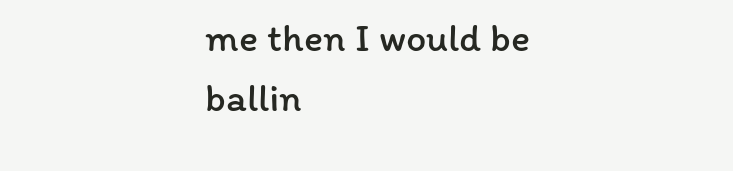me then I would be ballin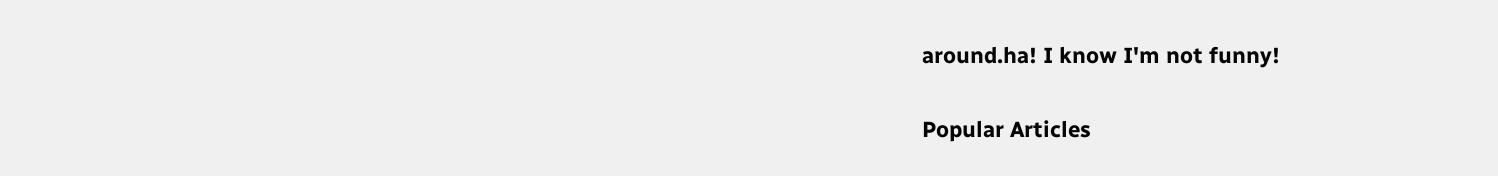around.ha! I know I'm not funny!

Popular Articles